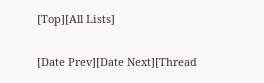[Top][All Lists]

[Date Prev][Date Next][Thread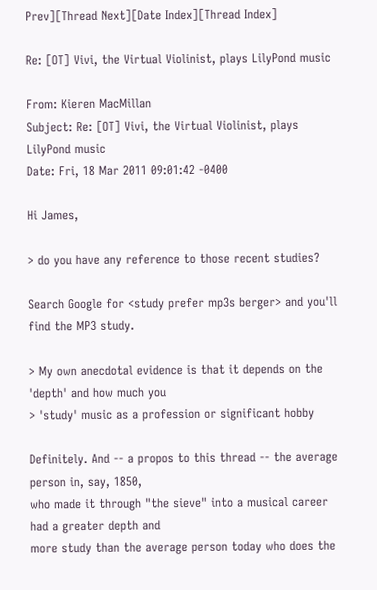Prev][Thread Next][Date Index][Thread Index]

Re: [OT] Vivi, the Virtual Violinist, plays LilyPond music

From: Kieren MacMillan
Subject: Re: [OT] Vivi, the Virtual Violinist, plays LilyPond music
Date: Fri, 18 Mar 2011 09:01:42 -0400

Hi James,

> do you have any reference to those recent studies?

Search Google for <study prefer mp3s berger> and you'll find the MP3 study.

> My own anecdotal evidence is that it depends on the 'depth' and how much you
> 'study' music as a profession or significant hobby

Definitely. And -- a propos to this thread -- the average person in, say, 1850,
who made it through "the sieve" into a musical career had a greater depth and
more study than the average person today who does the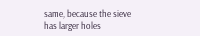same, because the sieve
has larger holes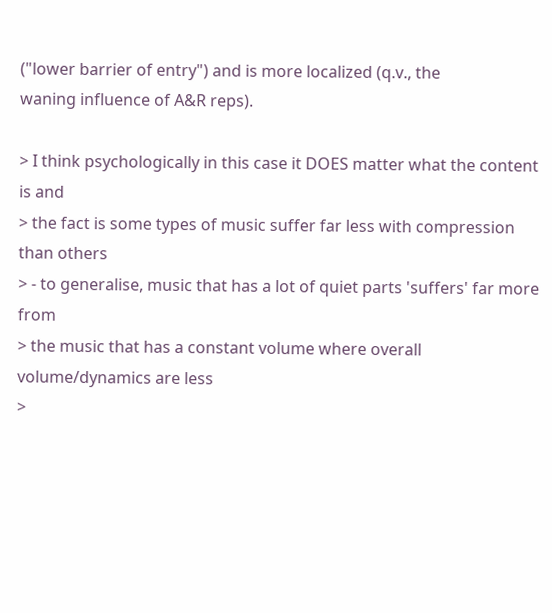("lower barrier of entry") and is more localized (q.v., the
waning influence of A&R reps).

> I think psychologically in this case it DOES matter what the content is and
> the fact is some types of music suffer far less with compression than others
> - to generalise, music that has a lot of quiet parts 'suffers' far more from
> the music that has a constant volume where overall volume/dynamics are less
>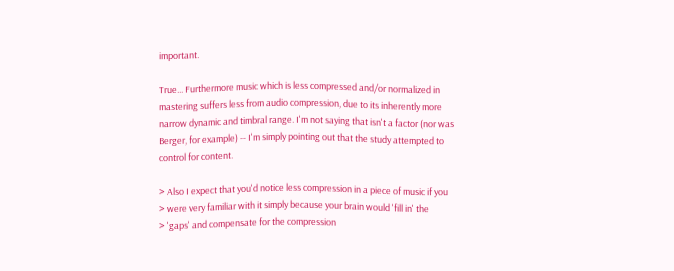important.

True... Furthermore music which is less compressed and/or normalized in
mastering suffers less from audio compression, due to its inherently more
narrow dynamic and timbral range. I'm not saying that isn't a factor (nor was
Berger, for example) -- I'm simply pointing out that the study attempted to
control for content.

> Also I expect that you'd notice less compression in a piece of music if you
> were very familiar with it simply because your brain would 'fill in' the
> 'gaps' and compensate for the compression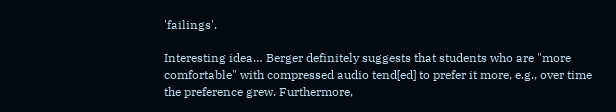'failings'.

Interesting idea… Berger definitely suggests that students who are "more
comfortable" with compressed audio tend[ed] to prefer it more, e.g., over time
the preference grew. Furthermore,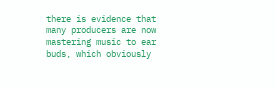there is evidence that many producers are now
mastering music to ear buds, which obviously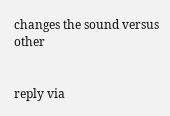changes the sound versus other


reply via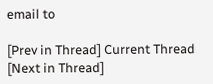email to

[Prev in Thread] Current Thread [Next in Thread]